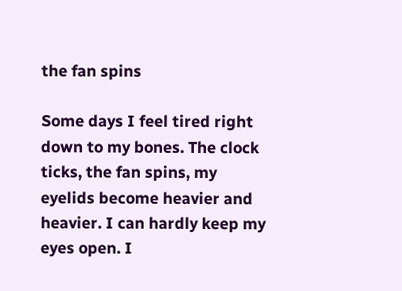the fan spins

Some days I feel tired right down to my bones. The clock ticks, the fan spins, my eyelids become heavier and heavier. I can hardly keep my eyes open. I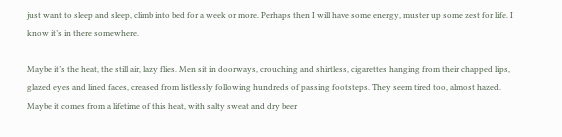just want to sleep and sleep, climb into bed for a week or more. Perhaps then I will have some energy, muster up some zest for life. I know it’s in there somewhere.

Maybe it’s the heat, the still air, lazy flies. Men sit in doorways, crouching and shirtless, cigarettes hanging from their chapped lips, glazed eyes and lined faces, creased from listlessly following hundreds of passing footsteps. They seem tired too, almost hazed. Maybe it comes from a lifetime of this heat, with salty sweat and dry beer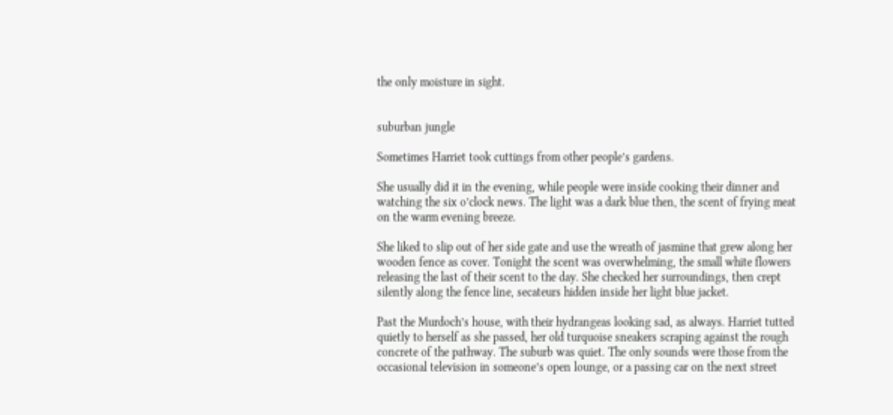the only moisture in sight.


suburban jungle

Sometimes Harriet took cuttings from other people’s gardens.

She usually did it in the evening, while people were inside cooking their dinner and watching the six o’clock news. The light was a dark blue then, the scent of frying meat on the warm evening breeze.

She liked to slip out of her side gate and use the wreath of jasmine that grew along her wooden fence as cover. Tonight the scent was overwhelming, the small white flowers releasing the last of their scent to the day. She checked her surroundings, then crept silently along the fence line, secateurs hidden inside her light blue jacket.

Past the Murdoch’s house, with their hydrangeas looking sad, as always. Harriet tutted quietly to herself as she passed, her old turquoise sneakers scraping against the rough concrete of the pathway. The suburb was quiet. The only sounds were those from the occasional television in someone’s open lounge, or a passing car on the next street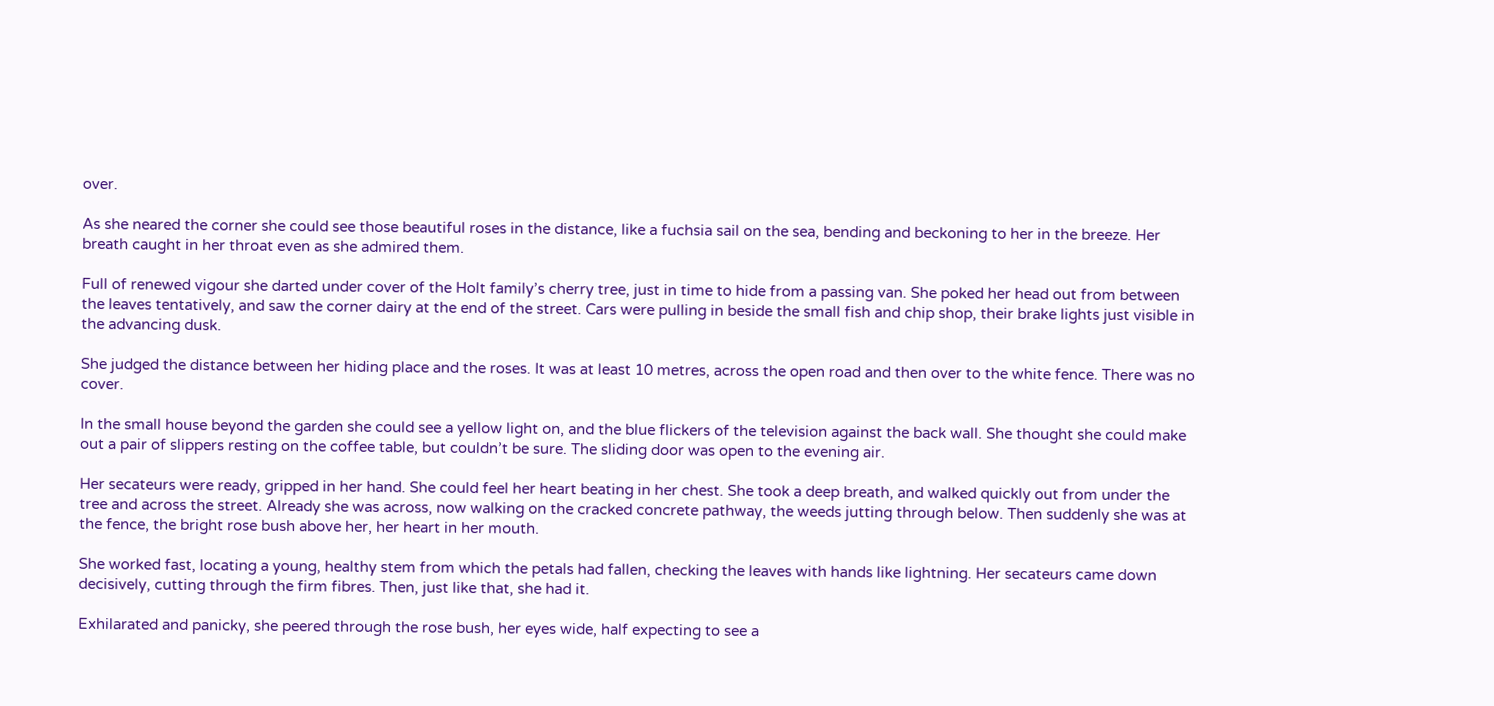over.

As she neared the corner she could see those beautiful roses in the distance, like a fuchsia sail on the sea, bending and beckoning to her in the breeze. Her breath caught in her throat even as she admired them.

Full of renewed vigour she darted under cover of the Holt family’s cherry tree, just in time to hide from a passing van. She poked her head out from between the leaves tentatively, and saw the corner dairy at the end of the street. Cars were pulling in beside the small fish and chip shop, their brake lights just visible in the advancing dusk.

She judged the distance between her hiding place and the roses. It was at least 10 metres, across the open road and then over to the white fence. There was no cover.

In the small house beyond the garden she could see a yellow light on, and the blue flickers of the television against the back wall. She thought she could make out a pair of slippers resting on the coffee table, but couldn’t be sure. The sliding door was open to the evening air.

Her secateurs were ready, gripped in her hand. She could feel her heart beating in her chest. She took a deep breath, and walked quickly out from under the tree and across the street. Already she was across, now walking on the cracked concrete pathway, the weeds jutting through below. Then suddenly she was at the fence, the bright rose bush above her, her heart in her mouth.

She worked fast, locating a young, healthy stem from which the petals had fallen, checking the leaves with hands like lightning. Her secateurs came down decisively, cutting through the firm fibres. Then, just like that, she had it.

Exhilarated and panicky, she peered through the rose bush, her eyes wide, half expecting to see a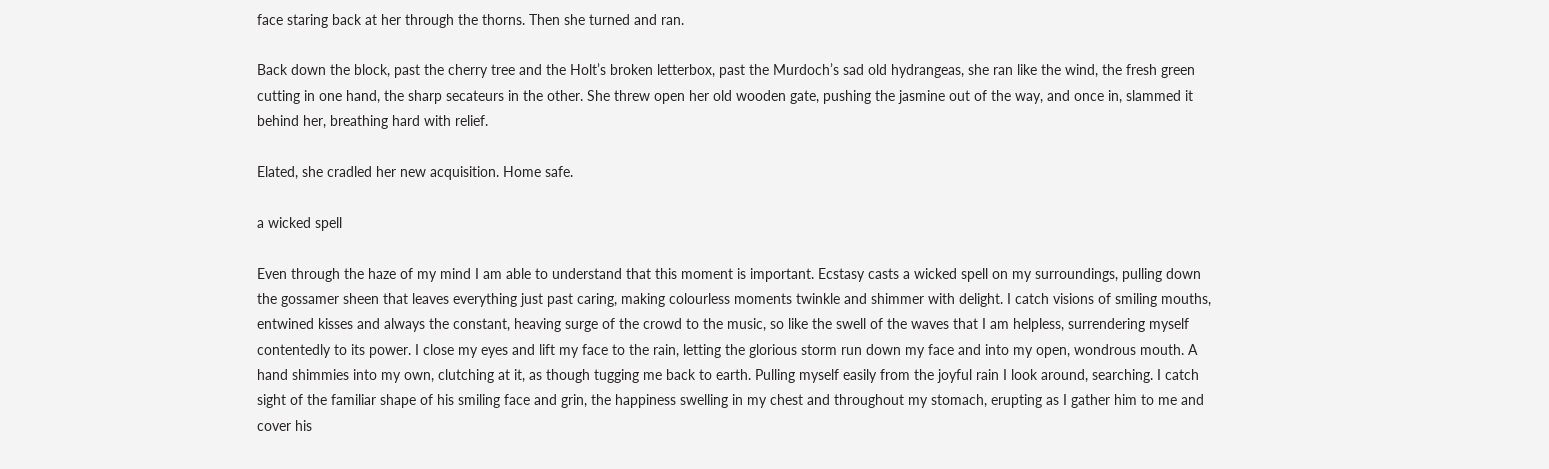face staring back at her through the thorns. Then she turned and ran.

Back down the block, past the cherry tree and the Holt’s broken letterbox, past the Murdoch’s sad old hydrangeas, she ran like the wind, the fresh green cutting in one hand, the sharp secateurs in the other. She threw open her old wooden gate, pushing the jasmine out of the way, and once in, slammed it behind her, breathing hard with relief.

Elated, she cradled her new acquisition. Home safe.

a wicked spell

Even through the haze of my mind I am able to understand that this moment is important. Ecstasy casts a wicked spell on my surroundings, pulling down the gossamer sheen that leaves everything just past caring, making colourless moments twinkle and shimmer with delight. I catch visions of smiling mouths, entwined kisses and always the constant, heaving surge of the crowd to the music, so like the swell of the waves that I am helpless, surrendering myself contentedly to its power. I close my eyes and lift my face to the rain, letting the glorious storm run down my face and into my open, wondrous mouth. A hand shimmies into my own, clutching at it, as though tugging me back to earth. Pulling myself easily from the joyful rain I look around, searching. I catch sight of the familiar shape of his smiling face and grin, the happiness swelling in my chest and throughout my stomach, erupting as I gather him to me and cover his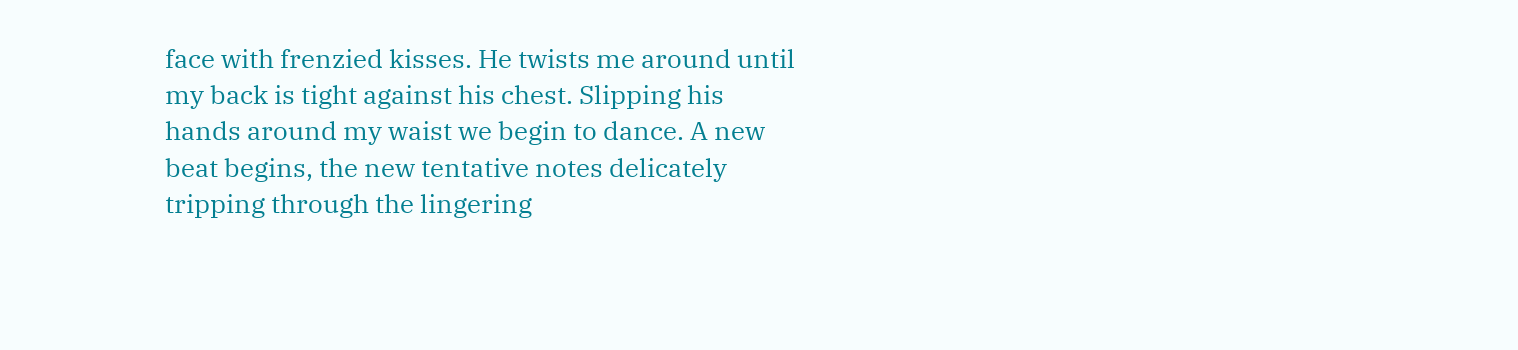face with frenzied kisses. He twists me around until my back is tight against his chest. Slipping his hands around my waist we begin to dance. A new beat begins, the new tentative notes delicately tripping through the lingering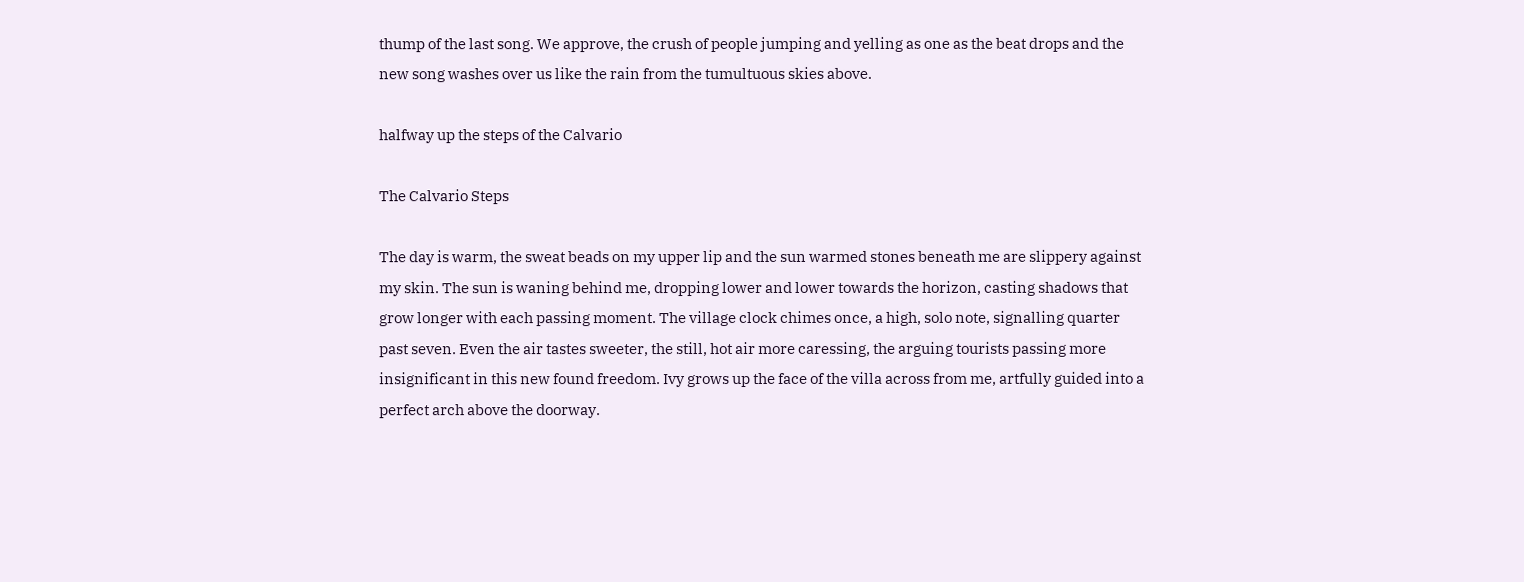thump of the last song. We approve, the crush of people jumping and yelling as one as the beat drops and the new song washes over us like the rain from the tumultuous skies above.

halfway up the steps of the Calvario

The Calvario Steps

The day is warm, the sweat beads on my upper lip and the sun warmed stones beneath me are slippery against my skin. The sun is waning behind me, dropping lower and lower towards the horizon, casting shadows that grow longer with each passing moment. The village clock chimes once, a high, solo note, signalling quarter past seven. Even the air tastes sweeter, the still, hot air more caressing, the arguing tourists passing more insignificant in this new found freedom. Ivy grows up the face of the villa across from me, artfully guided into a perfect arch above the doorway.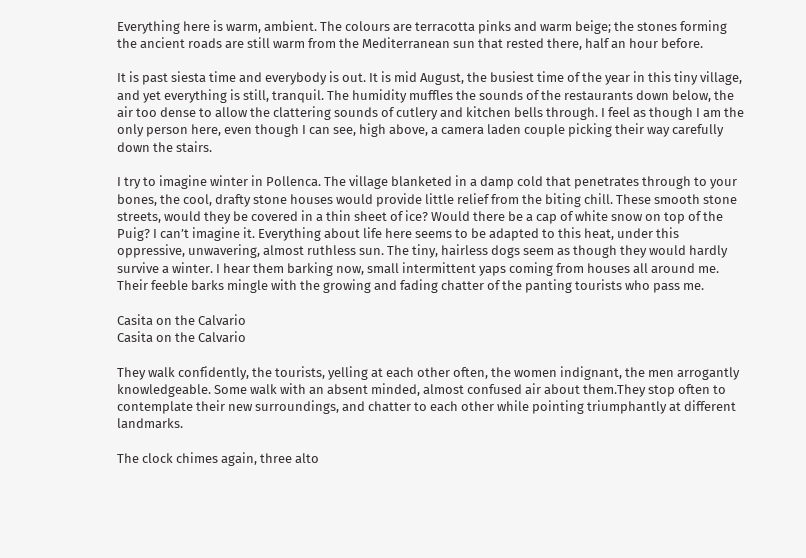Everything here is warm, ambient. The colours are terracotta pinks and warm beige; the stones forming the ancient roads are still warm from the Mediterranean sun that rested there, half an hour before.

It is past siesta time and everybody is out. It is mid August, the busiest time of the year in this tiny village, and yet everything is still, tranquil. The humidity muffles the sounds of the restaurants down below, the air too dense to allow the clattering sounds of cutlery and kitchen bells through. I feel as though I am the only person here, even though I can see, high above, a camera laden couple picking their way carefully down the stairs.

I try to imagine winter in Pollenca. The village blanketed in a damp cold that penetrates through to your bones, the cool, drafty stone houses would provide little relief from the biting chill. These smooth stone streets, would they be covered in a thin sheet of ice? Would there be a cap of white snow on top of the Puig? I can’t imagine it. Everything about life here seems to be adapted to this heat, under this oppressive, unwavering, almost ruthless sun. The tiny, hairless dogs seem as though they would hardly survive a winter. I hear them barking now, small intermittent yaps coming from houses all around me. Their feeble barks mingle with the growing and fading chatter of the panting tourists who pass me.

Casita on the Calvario
Casita on the Calvario

They walk confidently, the tourists, yelling at each other often, the women indignant, the men arrogantly knowledgeable. Some walk with an absent minded, almost confused air about them.They stop often to contemplate their new surroundings, and chatter to each other while pointing triumphantly at different landmarks.

The clock chimes again, three alto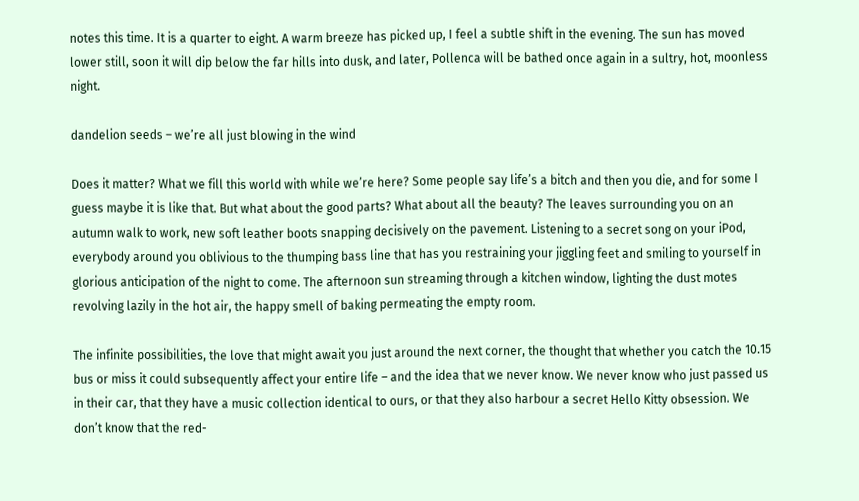notes this time. It is a quarter to eight. A warm breeze has picked up, I feel a subtle shift in the evening. The sun has moved lower still, soon it will dip below the far hills into dusk, and later, Pollenca will be bathed once again in a sultry, hot, moonless night.

dandelion seeds – we’re all just blowing in the wind

Does it matter? What we fill this world with while we’re here? Some people say life’s a bitch and then you die, and for some I guess maybe it is like that. But what about the good parts? What about all the beauty? The leaves surrounding you on an autumn walk to work, new soft leather boots snapping decisively on the pavement. Listening to a secret song on your iPod, everybody around you oblivious to the thumping bass line that has you restraining your jiggling feet and smiling to yourself in glorious anticipation of the night to come. The afternoon sun streaming through a kitchen window, lighting the dust motes revolving lazily in the hot air, the happy smell of baking permeating the empty room.

The infinite possibilities, the love that might await you just around the next corner, the thought that whether you catch the 10.15 bus or miss it could subsequently affect your entire life – and the idea that we never know. We never know who just passed us in their car, that they have a music collection identical to ours, or that they also harbour a secret Hello Kitty obsession. We don’t know that the red-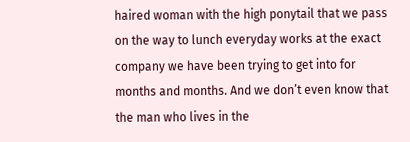haired woman with the high ponytail that we pass on the way to lunch everyday works at the exact company we have been trying to get into for months and months. And we don’t even know that the man who lives in the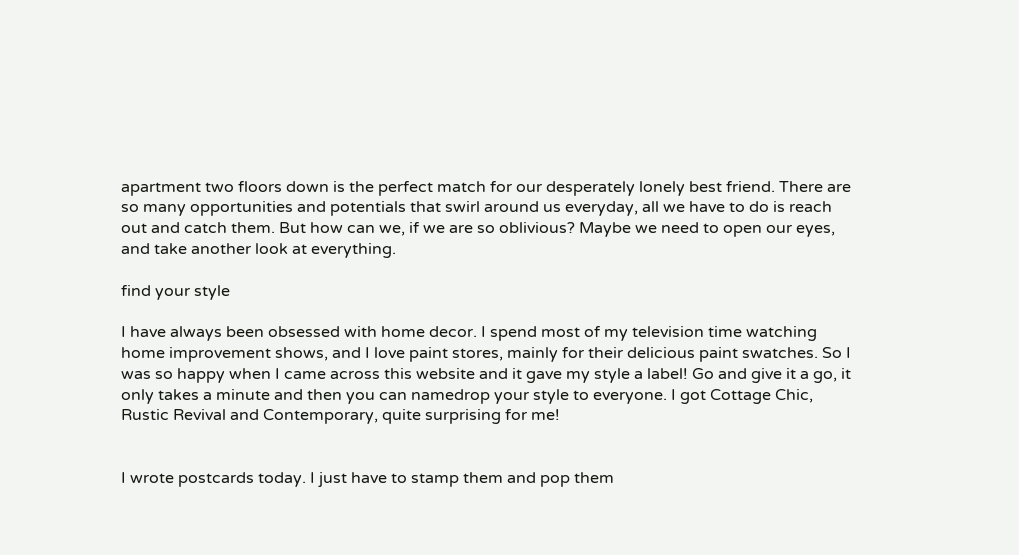apartment two floors down is the perfect match for our desperately lonely best friend. There are so many opportunities and potentials that swirl around us everyday, all we have to do is reach out and catch them. But how can we, if we are so oblivious? Maybe we need to open our eyes, and take another look at everything.

find your style

I have always been obsessed with home decor. I spend most of my television time watching home improvement shows, and I love paint stores, mainly for their delicious paint swatches. So I was so happy when I came across this website and it gave my style a label! Go and give it a go, it only takes a minute and then you can namedrop your style to everyone. I got Cottage Chic, Rustic Revival and Contemporary, quite surprising for me!


I wrote postcards today. I just have to stamp them and pop them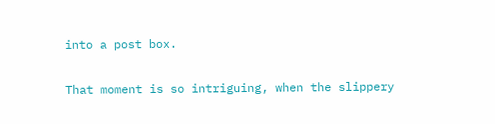into a post box.

That moment is so intriguing, when the slippery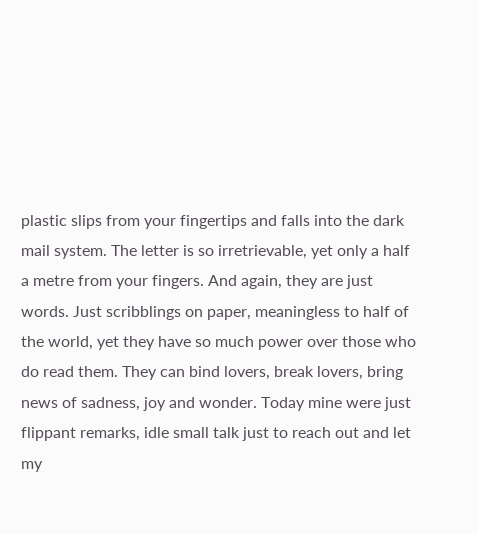plastic slips from your fingertips and falls into the dark mail system. The letter is so irretrievable, yet only a half a metre from your fingers. And again, they are just words. Just scribblings on paper, meaningless to half of the world, yet they have so much power over those who do read them. They can bind lovers, break lovers, bring news of sadness, joy and wonder. Today mine were just flippant remarks, idle small talk just to reach out and let my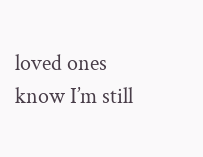loved ones know I’m still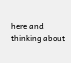here and thinking about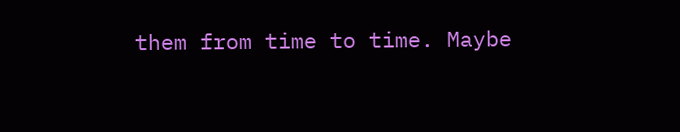them from time to time. Maybe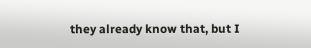they already know that, but I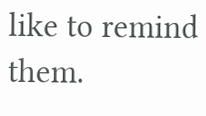like to remind them.